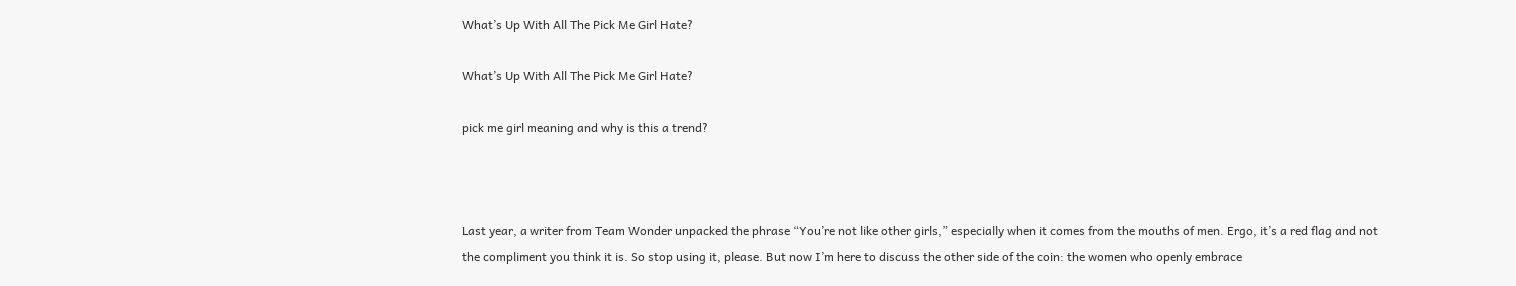What’s Up With All The Pick Me Girl Hate?

What’s Up With All The Pick Me Girl Hate?

pick me girl meaning and why is this a trend?



Last year, a writer from Team Wonder unpacked the phrase “You’re not like other girls,” especially when it comes from the mouths of men. Ergo, it’s a red flag and not the compliment you think it is. So stop using it, please. But now I’m here to discuss the other side of the coin: the women who openly embrace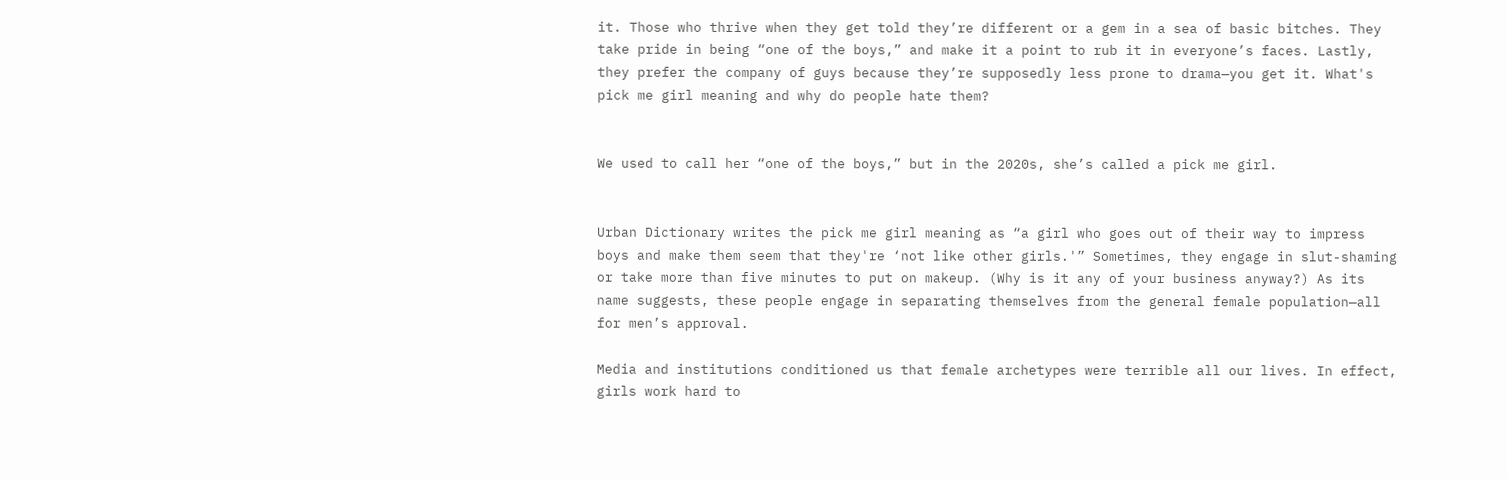it. Those who thrive when they get told they’re different or a gem in a sea of basic bitches. They take pride in being “one of the boys,” and make it a point to rub it in everyone’s faces. Lastly, they prefer the company of guys because they’re supposedly less prone to drama—you get it. What's pick me girl meaning and why do people hate them?


We used to call her “one of the boys,” but in the 2020s, she’s called a pick me girl.


Urban Dictionary writes the pick me girl meaning as “a girl who goes out of their way to impress boys and make them seem that they're ‘not like other girls.'” Sometimes, they engage in slut-shaming or take more than five minutes to put on makeup. (Why is it any of your business anyway?) As its name suggests, these people engage in separating themselves from the general female population—all for men’s approval.

Media and institutions conditioned us that female archetypes were terrible all our lives. In effect, girls work hard to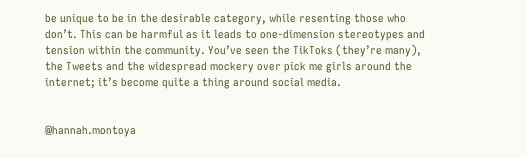be unique to be in the desirable category, while resenting those who don’t. This can be harmful as it leads to one-dimension stereotypes and tension within the community. You’ve seen the TikToks (they’re many), the Tweets and the widespread mockery over pick me girls around the internet; it’s become quite a thing around social media.


@hannah.montoya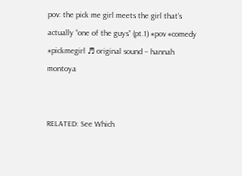pov: the pick me girl meets the girl that’s actually “one of the guys” (pt.1) #pov #comedy #pickmegirl ♬ original sound – hannah montoya


RELATED: See Which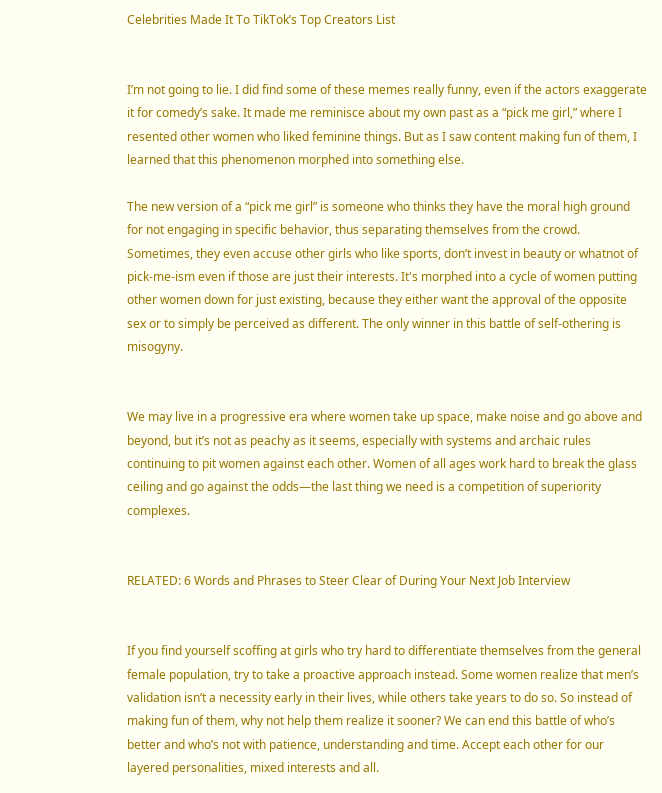Celebrities Made It To TikTok’s Top Creators List


I’m not going to lie. I did find some of these memes really funny, even if the actors exaggerate it for comedy’s sake. It made me reminisce about my own past as a “pick me girl,” where I resented other women who liked feminine things. But as I saw content making fun of them, I learned that this phenomenon morphed into something else.

The new version of a “pick me girl” is someone who thinks they have the moral high ground for not engaging in specific behavior, thus separating themselves from the crowd. Sometimes, they even accuse other girls who like sports, don’t invest in beauty or whatnot of pick-me-ism even if those are just their interests. It's morphed into a cycle of women putting other women down for just existing, because they either want the approval of the opposite sex or to simply be perceived as different. The only winner in this battle of self-othering is misogyny.


We may live in a progressive era where women take up space, make noise and go above and beyond, but it’s not as peachy as it seems, especially with systems and archaic rules continuing to pit women against each other. Women of all ages work hard to break the glass ceiling and go against the odds—the last thing we need is a competition of superiority complexes.


RELATED: 6 Words and Phrases to Steer Clear of During Your Next Job Interview


If you find yourself scoffing at girls who try hard to differentiate themselves from the general female population, try to take a proactive approach instead. Some women realize that men’s validation isn’t a necessity early in their lives, while others take years to do so. So instead of making fun of them, why not help them realize it sooner? We can end this battle of who’s better and who’s not with patience, understanding and time. Accept each other for our layered personalities, mixed interests and all.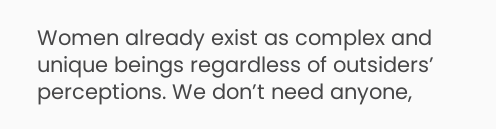Women already exist as complex and unique beings regardless of outsiders’ perceptions. We don’t need anyone,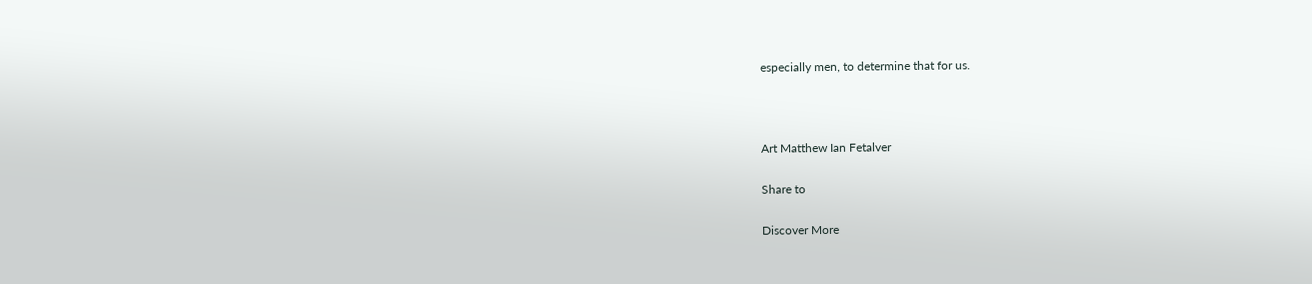especially men, to determine that for us.



Art Matthew Ian Fetalver

Share to

Discover More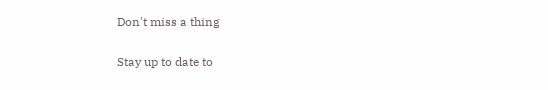Don't miss a thing

Stay up to date to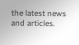the latest news and articles.